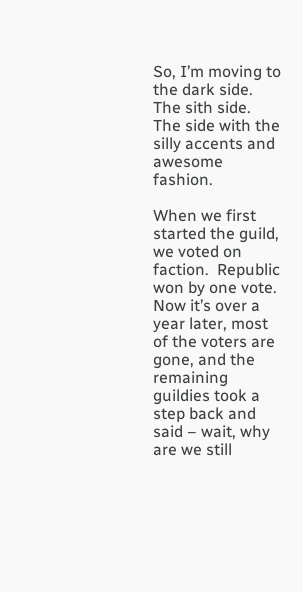So, I’m moving to the dark side.  The sith side.  The side with the silly accents and awesome fashion.

When we first started the guild, we voted on faction.  Republic won by one vote.  Now it’s over a year later, most of the voters are gone, and the remaining guildies took a step back and said – wait, why are we still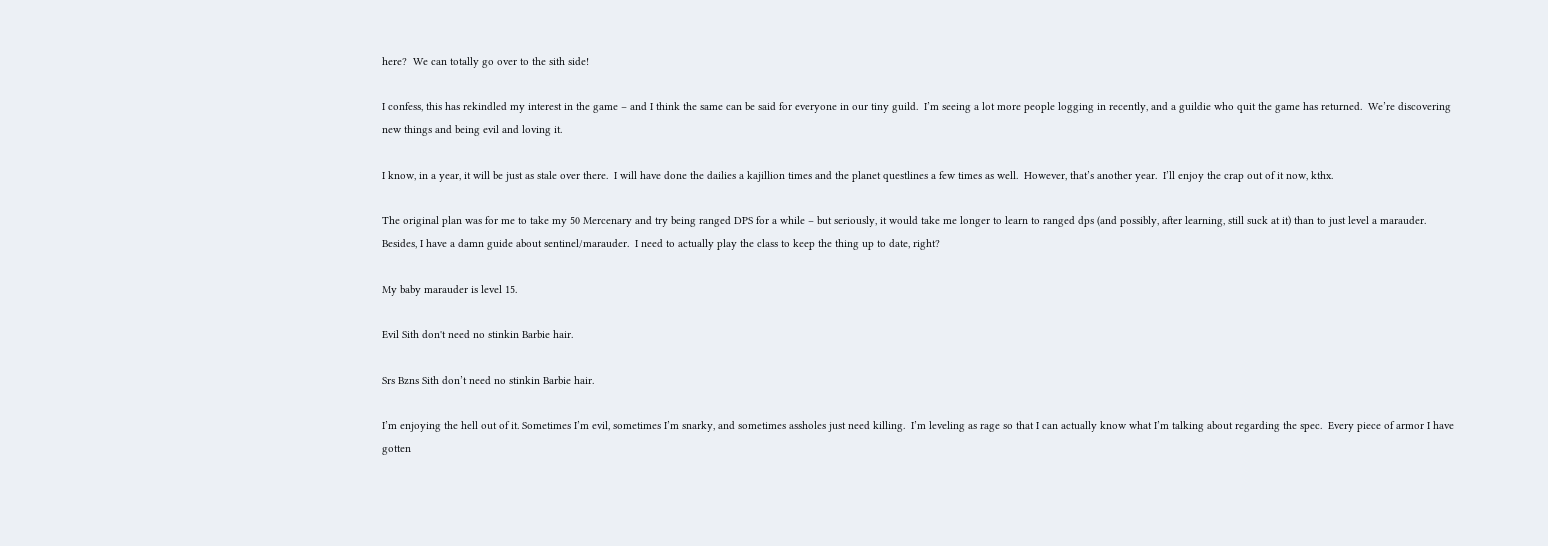here?  We can totally go over to the sith side!

I confess, this has rekindled my interest in the game – and I think the same can be said for everyone in our tiny guild.  I’m seeing a lot more people logging in recently, and a guildie who quit the game has returned.  We’re discovering new things and being evil and loving it.

I know, in a year, it will be just as stale over there.  I will have done the dailies a kajillion times and the planet questlines a few times as well.  However, that’s another year.  I’ll enjoy the crap out of it now, kthx.

The original plan was for me to take my 50 Mercenary and try being ranged DPS for a while – but seriously, it would take me longer to learn to ranged dps (and possibly, after learning, still suck at it) than to just level a marauder.  Besides, I have a damn guide about sentinel/marauder.  I need to actually play the class to keep the thing up to date, right?

My baby marauder is level 15.

Evil Sith don't need no stinkin Barbie hair.

Srs Bzns Sith don’t need no stinkin Barbie hair.

I’m enjoying the hell out of it. Sometimes I’m evil, sometimes I’m snarky, and sometimes assholes just need killing.  I’m leveling as rage so that I can actually know what I’m talking about regarding the spec.  Every piece of armor I have gotten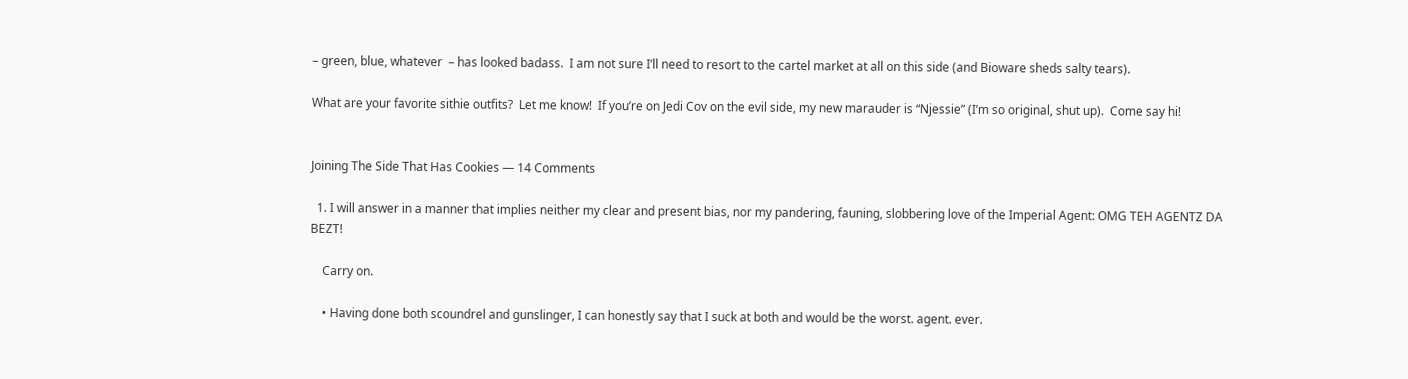– green, blue, whatever  – has looked badass.  I am not sure I’ll need to resort to the cartel market at all on this side (and Bioware sheds salty tears).

What are your favorite sithie outfits?  Let me know!  If you’re on Jedi Cov on the evil side, my new marauder is “Njessie” (I’m so original, shut up).  Come say hi!


Joining The Side That Has Cookies — 14 Comments

  1. I will answer in a manner that implies neither my clear and present bias, nor my pandering, fauning, slobbering love of the Imperial Agent: OMG TEH AGENTZ DA BEZT!

    Carry on.

    • Having done both scoundrel and gunslinger, I can honestly say that I suck at both and would be the worst. agent. ever.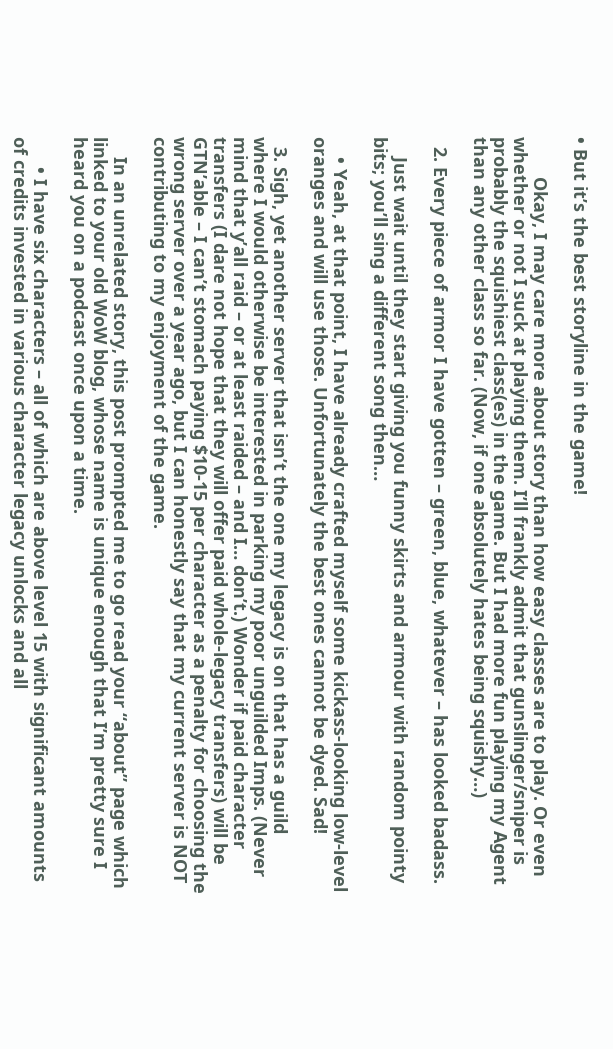• But it’s the best storyline in the game!

        Okay, I may care more about story than how easy classes are to play. Or even whether or not I suck at playing them. I’ll frankly admit that gunslinger/sniper is probably the squishiest class(es) in the game. But I had more fun playing my Agent than any other class so far. (Now, if one absolutely hates being squishy…)

  2. Every piece of armor I have gotten – green, blue, whatever – has looked badass.

    Just wait until they start giving you funny skirts and armour with random pointy bits; you’ll sing a different song then…

    • Yeah, at that point, I have already crafted myself some kickass-looking low-level oranges and will use those. Unfortunately the best ones cannot be dyed. Sad!

  3. Sigh, yet another server that isn’t the one my legacy is on that has a guild where I would otherwise be interested in parking my poor unguilded Imps. (Never mind that y’all raid – or at least raided – and I… don’t.) Wonder if paid character transfers (I dare not hope that they will offer paid whole-legacy transfers) will be GTN’able – I can’t stomach paying $10-15 per character as a penalty for choosing the wrong server over a year ago, but I can honestly say that my current server is NOT contributing to my enjoyment of the game.

    In an unrelated story, this post prompted me to go read your “about” page which linked to your old WoW blog, whose name is unique enough that I’m pretty sure I heard you on a podcast once upon a time.

      • I have six characters – all of which are above level 15 with significant amounts of credits invested in various character legacy unlocks and all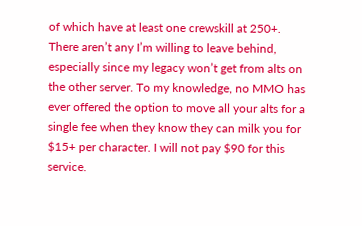of which have at least one crewskill at 250+. There aren’t any I’m willing to leave behind, especially since my legacy won’t get from alts on the other server. To my knowledge, no MMO has ever offered the option to move all your alts for a single fee when they know they can milk you for $15+ per character. I will not pay $90 for this service.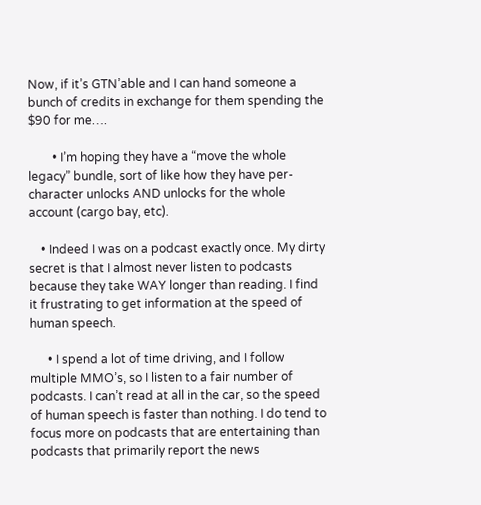Now, if it’s GTN’able and I can hand someone a bunch of credits in exchange for them spending the $90 for me….

        • I’m hoping they have a “move the whole legacy” bundle, sort of like how they have per-character unlocks AND unlocks for the whole account (cargo bay, etc).

    • Indeed I was on a podcast exactly once. My dirty secret is that I almost never listen to podcasts because they take WAY longer than reading. I find it frustrating to get information at the speed of human speech.

      • I spend a lot of time driving, and I follow multiple MMO’s, so I listen to a fair number of podcasts. I can’t read at all in the car, so the speed of human speech is faster than nothing. I do tend to focus more on podcasts that are entertaining than podcasts that primarily report the news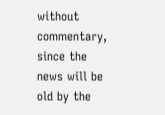without commentary, since the news will be old by the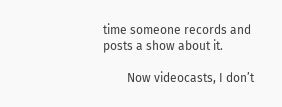time someone records and posts a show about it.

        Now videocasts, I don’t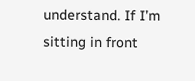understand. If I’m sitting in front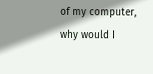of my computer, why would I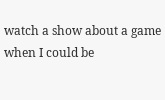watch a show about a game when I could be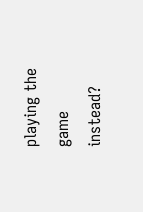playing the game instead?